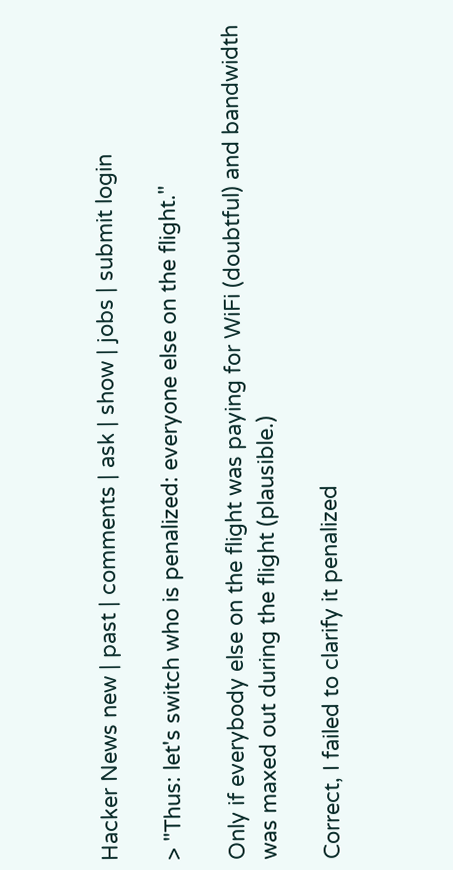Hacker News new | past | comments | ask | show | jobs | submit login

> "Thus: let's switch who is penalized: everyone else on the flight."

Only if everybody else on the flight was paying for WiFi (doubtful) and bandwidth was maxed out during the flight (plausible.)

Correct, I failed to clarify it penalized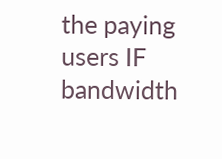the paying users IF bandwidth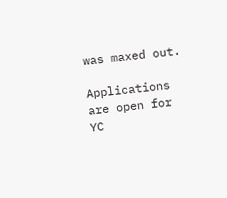was maxed out.

Applications are open for YC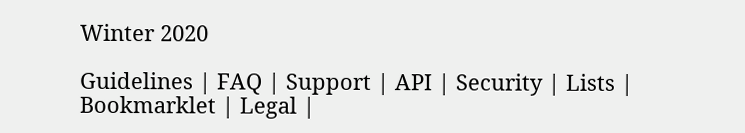Winter 2020

Guidelines | FAQ | Support | API | Security | Lists | Bookmarklet | Legal |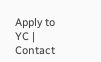Apply to YC | Contact